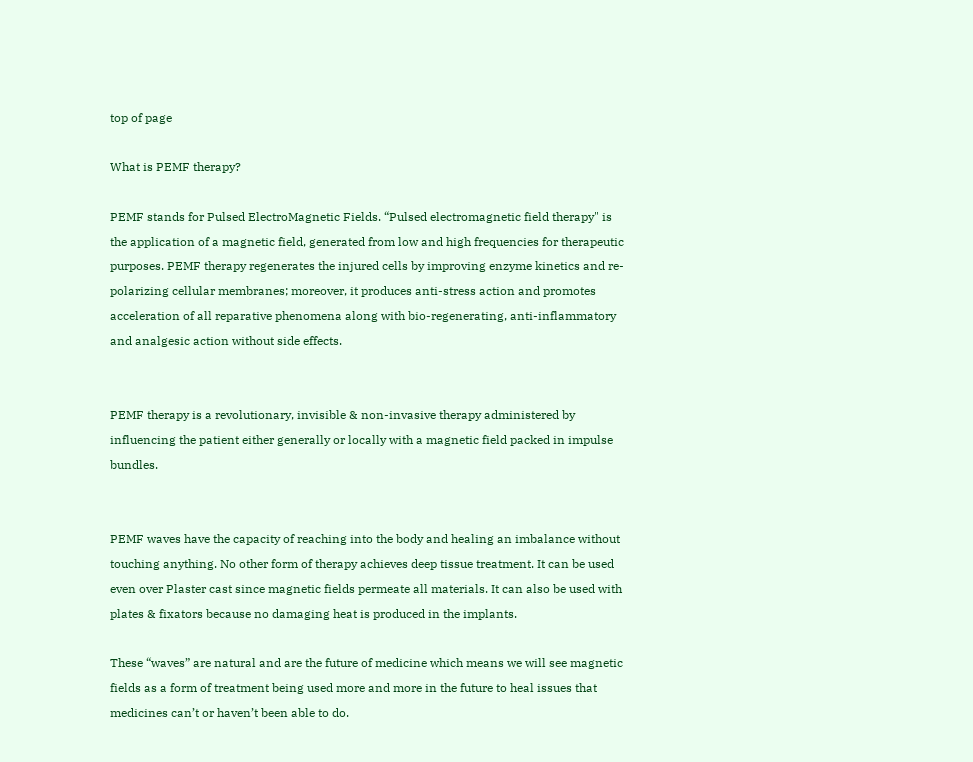top of page

What is PEMF therapy?

PEMF stands for Pulsed ElectroMagnetic Fields. “Pulsed electromagnetic field therapy" is the application of a magnetic field, generated from low and high frequencies for therapeutic purposes. PEMF therapy regenerates the injured cells by improving enzyme kinetics and re-polarizing cellular membranes; moreover, it produces anti-stress action and promotes acceleration of all reparative phenomena along with bio-regenerating, anti-inflammatory and analgesic action without side effects.


PEMF therapy is a revolutionary, invisible & non-invasive therapy administered by influencing the patient either generally or locally with a magnetic field packed in impulse bundles.


PEMF waves have the capacity of reaching into the body and healing an imbalance without touching anything. No other form of therapy achieves deep tissue treatment. It can be used even over Plaster cast since magnetic fields permeate all materials. It can also be used with plates & fixators because no damaging heat is produced in the implants.

These “waves” are natural and are the future of medicine which means we will see magnetic fields as a form of treatment being used more and more in the future to heal issues that medicines can’t or haven’t been able to do.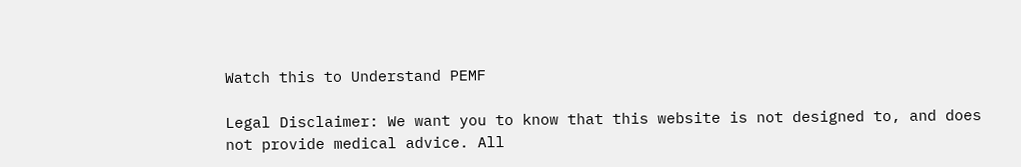Watch this to Understand PEMF

Legal Disclaimer: We want you to know that this website is not designed to, and does not provide medical advice. All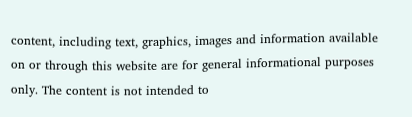content, including text, graphics, images and information available on or through this website are for general informational purposes only. The content is not intended to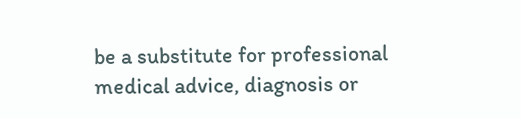be a substitute for professional medical advice, diagnosis or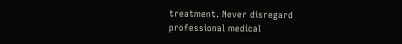treatment. Never disregard professional medical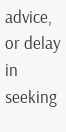advice, or delay in seeking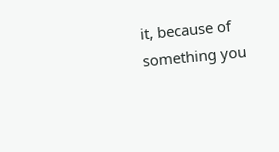it, because of something you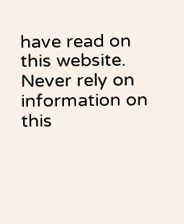have read on this website. Never rely on information on this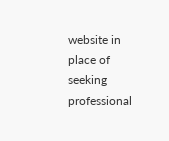website in place of seeking professional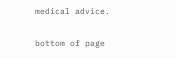medical advice.

bottom of page